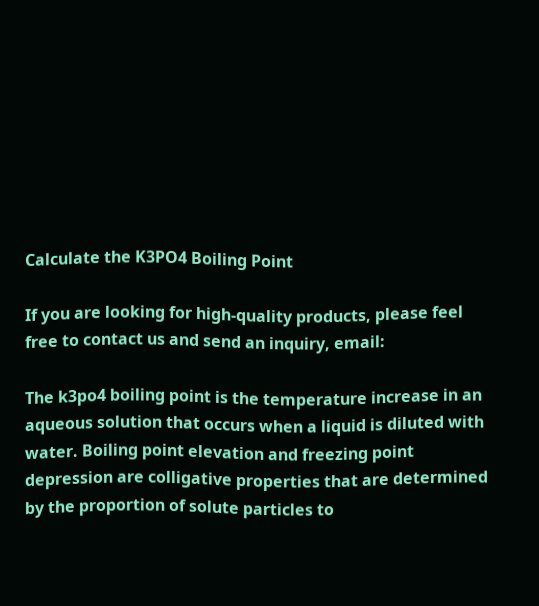Calculate the K3PO4 Boiling Point

If you are looking for high-quality products, please feel free to contact us and send an inquiry, email:

The k3po4 boiling point is the temperature increase in an aqueous solution that occurs when a liquid is diluted with water. Boiling point elevation and freezing point depression are colligative properties that are determined by the proportion of solute particles to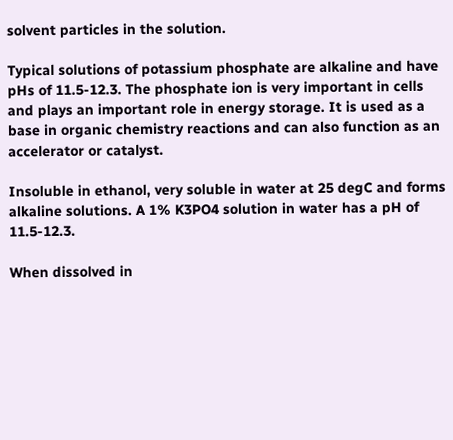solvent particles in the solution.

Typical solutions of potassium phosphate are alkaline and have pHs of 11.5-12.3. The phosphate ion is very important in cells and plays an important role in energy storage. It is used as a base in organic chemistry reactions and can also function as an accelerator or catalyst.

Insoluble in ethanol, very soluble in water at 25 degC and forms alkaline solutions. A 1% K3PO4 solution in water has a pH of 11.5-12.3.

When dissolved in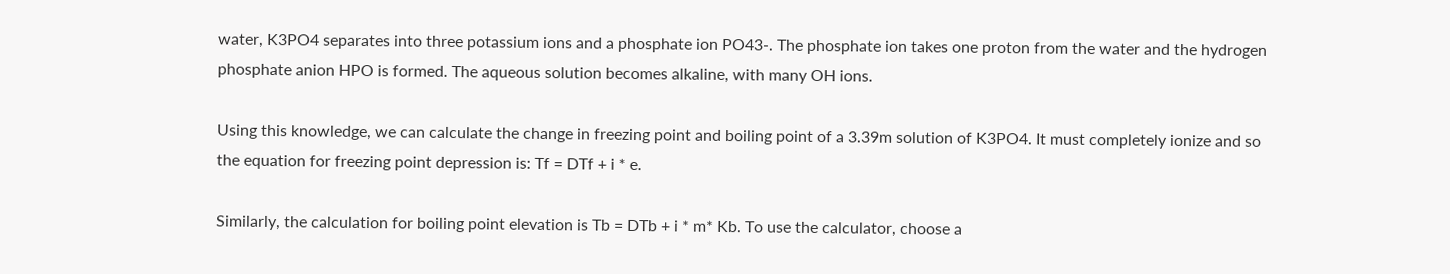water, K3PO4 separates into three potassium ions and a phosphate ion PO43-. The phosphate ion takes one proton from the water and the hydrogen phosphate anion HPO is formed. The aqueous solution becomes alkaline, with many OH ions.

Using this knowledge, we can calculate the change in freezing point and boiling point of a 3.39m solution of K3PO4. It must completely ionize and so the equation for freezing point depression is: Tf = DTf + i * e.

Similarly, the calculation for boiling point elevation is Tb = DTb + i * m* Kb. To use the calculator, choose a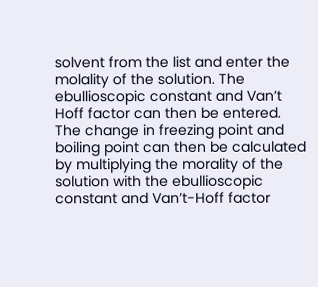solvent from the list and enter the molality of the solution. The ebullioscopic constant and Van’t Hoff factor can then be entered. The change in freezing point and boiling point can then be calculated by multiplying the morality of the solution with the ebullioscopic constant and Van’t-Hoff factor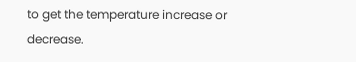to get the temperature increase or decrease.